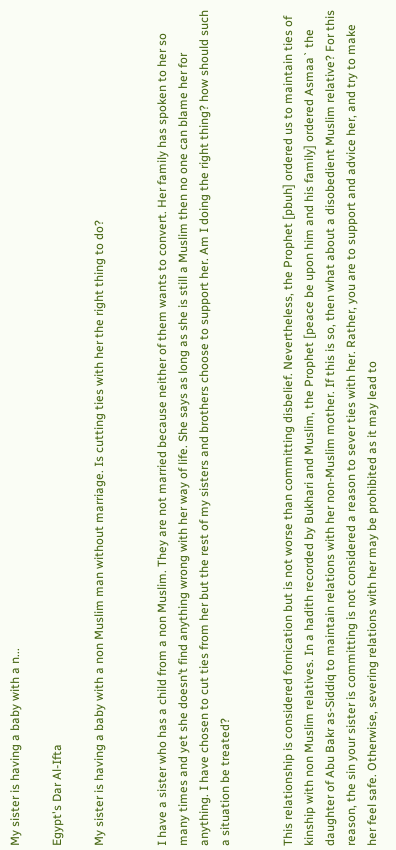My sister is having a baby with a n...

Egypt's Dar Al-Ifta

My sister is having a baby with a non Muslim man without marriage. Is cutting ties with her the right thing to do?


I have a sister who has a child from a non Muslim. They are not married because neither of them wants to convert. Her family has spoken to her so many times and yet she doesn’t find anything wrong with her way of life. She says as long as she is still a Muslim then no one can blame her for anything. I have chosen to cut ties from her but the rest of my sisters and brothers choose to support her. Am I doing the right thing? how should such a situation be treated?


This relationship is considered fornication but is not worse than committing disbelief. Nevertheless, the Prophet [pbuh] ordered us to maintain ties of kinship with non Muslim relatives. In a hadith recorded by Bukhari and Muslim, the Prophet [peace be upon him and his family] ordered Asmaa` the daughter of Abu Bakr as-Siddiq to maintain relations with her non-Muslim mother. If this is so, then what about a disobedient Muslim relative? For this reason, the sin your sister is committing is not considered a reason to sever ties with her. Rather, you are to support and advice her, and try to make her feel safe. Otherwise, severing relations with her may be prohibited as it may lead to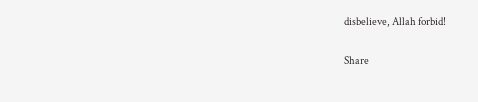disbelieve, Allah forbid!

Share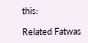this:

Related Fatwas